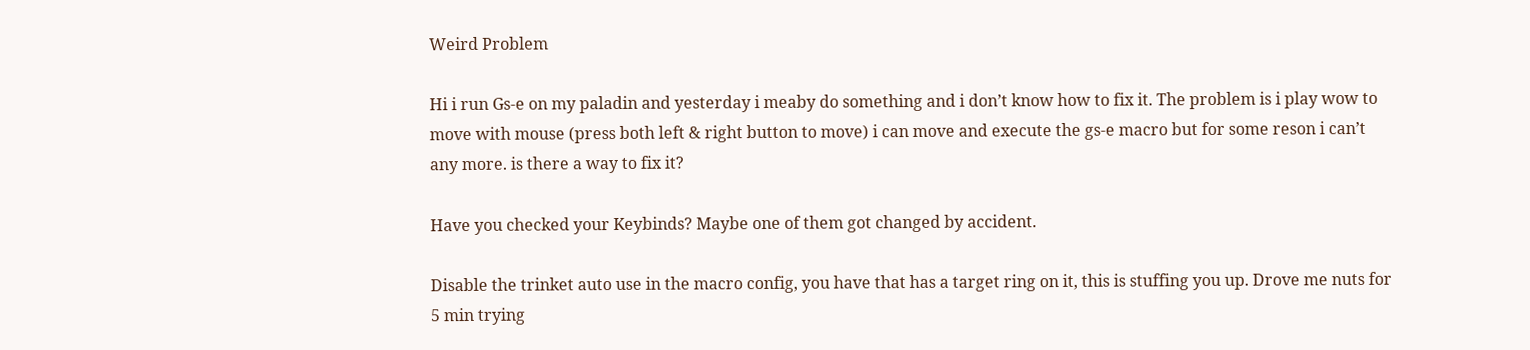Weird Problem

Hi i run Gs-e on my paladin and yesterday i meaby do something and i don’t know how to fix it. The problem is i play wow to move with mouse (press both left & right button to move) i can move and execute the gs-e macro but for some reson i can’t any more. is there a way to fix it?

Have you checked your Keybinds? Maybe one of them got changed by accident.

Disable the trinket auto use in the macro config, you have that has a target ring on it, this is stuffing you up. Drove me nuts for 5 min trying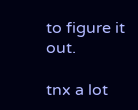to figure it out.

tnx a lot